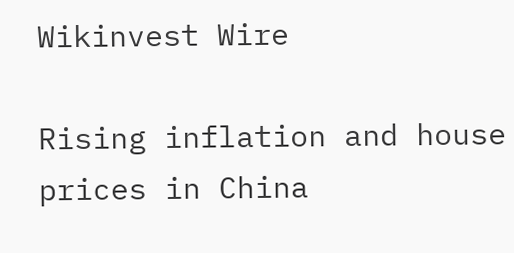Wikinvest Wire

Rising inflation and house prices in China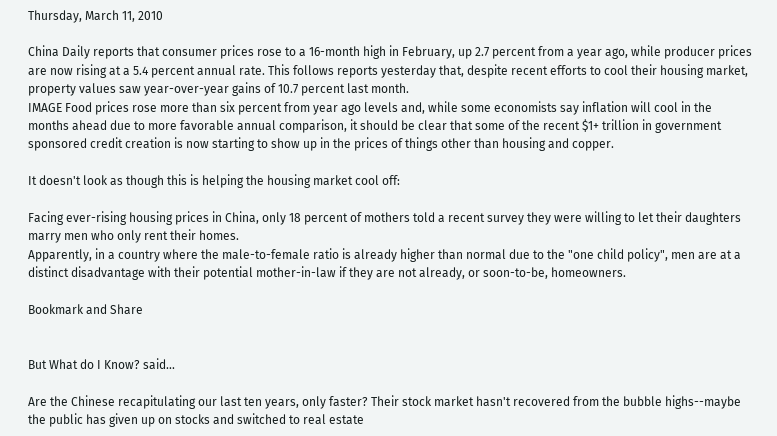Thursday, March 11, 2010

China Daily reports that consumer prices rose to a 16-month high in February, up 2.7 percent from a year ago, while producer prices are now rising at a 5.4 percent annual rate. This follows reports yesterday that, despite recent efforts to cool their housing market, property values saw year-over-year gains of 10.7 percent last month.
IMAGE Food prices rose more than six percent from year ago levels and, while some economists say inflation will cool in the months ahead due to more favorable annual comparison, it should be clear that some of the recent $1+ trillion in government sponsored credit creation is now starting to show up in the prices of things other than housing and copper.

It doesn't look as though this is helping the housing market cool off:

Facing ever-rising housing prices in China, only 18 percent of mothers told a recent survey they were willing to let their daughters marry men who only rent their homes.
Apparently, in a country where the male-to-female ratio is already higher than normal due to the "one child policy", men are at a distinct disadvantage with their potential mother-in-law if they are not already, or soon-to-be, homeowners.

Bookmark and Share


But What do I Know? said...

Are the Chinese recapitulating our last ten years, only faster? Their stock market hasn't recovered from the bubble highs--maybe the public has given up on stocks and switched to real estate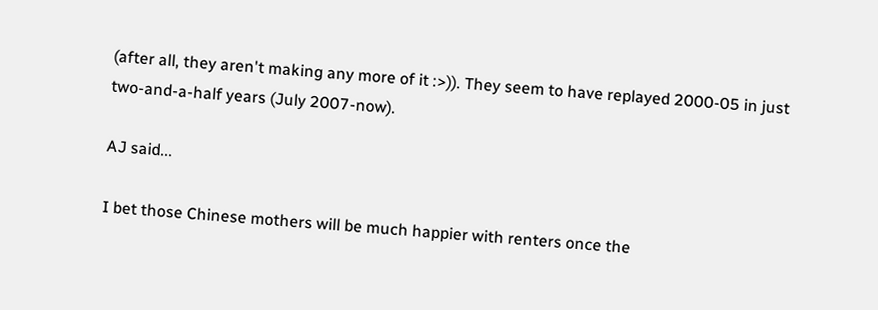(after all, they aren't making any more of it :>)). They seem to have replayed 2000-05 in just two-and-a-half years (July 2007-now).

AJ said...

I bet those Chinese mothers will be much happier with renters once the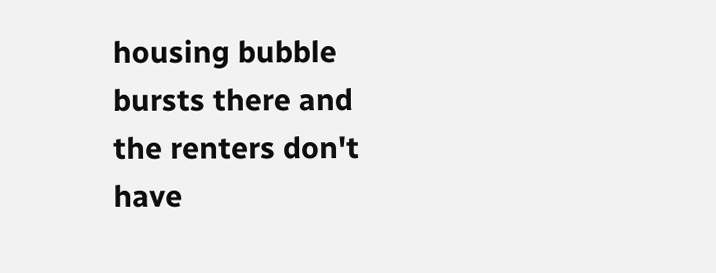housing bubble bursts there and the renters don't have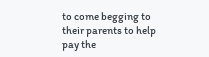to come begging to their parents to help pay the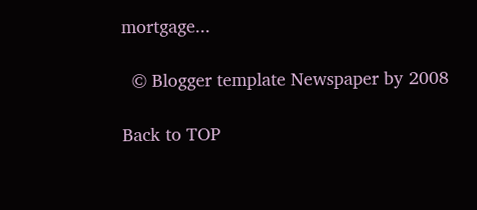mortgage...

  © Blogger template Newspaper by 2008

Back to TOP